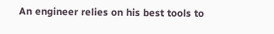An engineer relies on his best tools to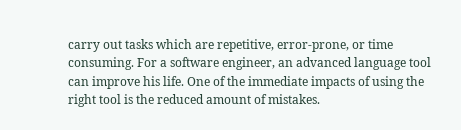carry out tasks which are repetitive, error-prone, or time consuming. For a software engineer, an advanced language tool can improve his life. One of the immediate impacts of using the right tool is the reduced amount of mistakes.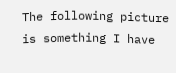The following picture is something I have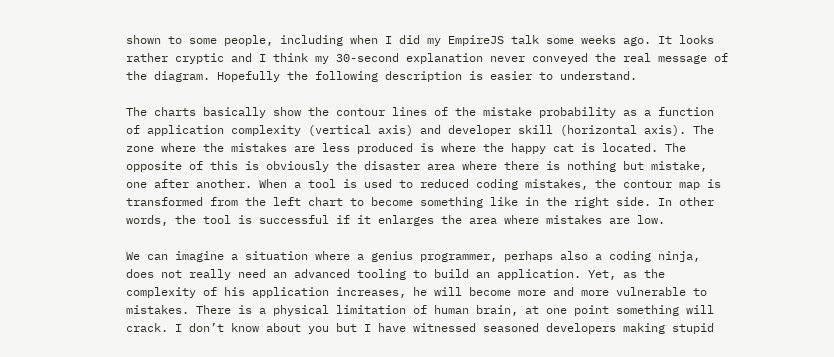shown to some people, including when I did my EmpireJS talk some weeks ago. It looks rather cryptic and I think my 30-second explanation never conveyed the real message of the diagram. Hopefully the following description is easier to understand.

The charts basically show the contour lines of the mistake probability as a function of application complexity (vertical axis) and developer skill (horizontal axis). The zone where the mistakes are less produced is where the happy cat is located. The opposite of this is obviously the disaster area where there is nothing but mistake, one after another. When a tool is used to reduced coding mistakes, the contour map is transformed from the left chart to become something like in the right side. In other words, the tool is successful if it enlarges the area where mistakes are low.

We can imagine a situation where a genius programmer, perhaps also a coding ninja, does not really need an advanced tooling to build an application. Yet, as the complexity of his application increases, he will become more and more vulnerable to mistakes. There is a physical limitation of human brain, at one point something will crack. I don’t know about you but I have witnessed seasoned developers making stupid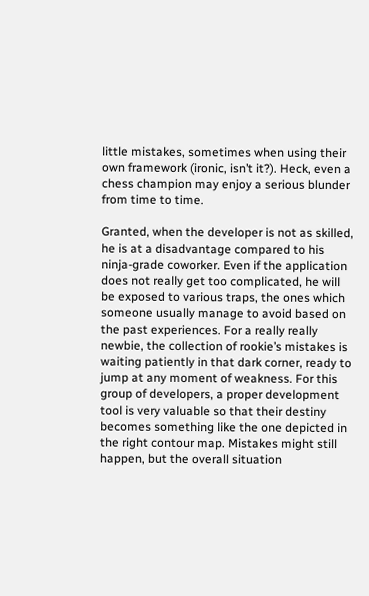little mistakes, sometimes when using their own framework (ironic, isn’t it?). Heck, even a chess champion may enjoy a serious blunder from time to time.

Granted, when the developer is not as skilled, he is at a disadvantage compared to his ninja-grade coworker. Even if the application does not really get too complicated, he will be exposed to various traps, the ones which someone usually manage to avoid based on the past experiences. For a really really newbie, the collection of rookie’s mistakes is waiting patiently in that dark corner, ready to jump at any moment of weakness. For this group of developers, a proper development tool is very valuable so that their destiny becomes something like the one depicted in the right contour map. Mistakes might still happen, but the overall situation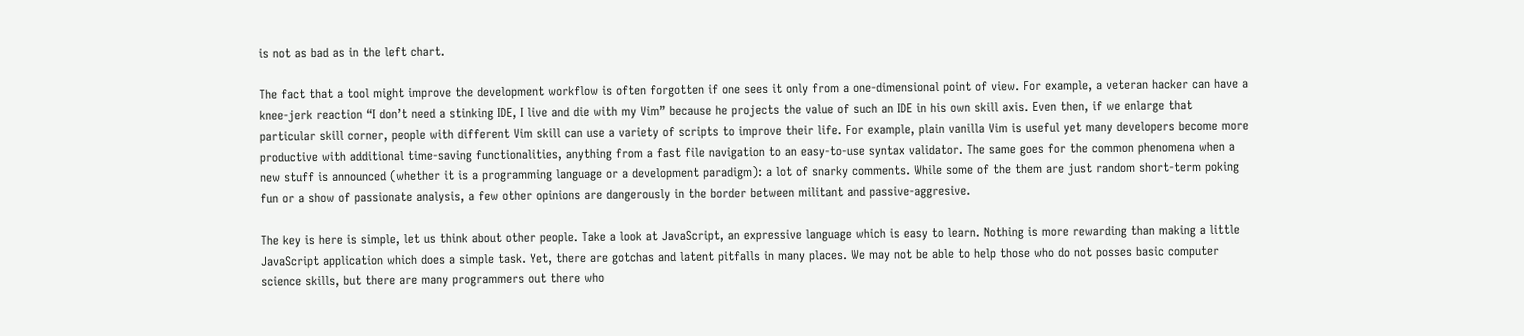is not as bad as in the left chart.

The fact that a tool might improve the development workflow is often forgotten if one sees it only from a one-dimensional point of view. For example, a veteran hacker can have a knee-jerk reaction “I don’t need a stinking IDE, I live and die with my Vim” because he projects the value of such an IDE in his own skill axis. Even then, if we enlarge that particular skill corner, people with different Vim skill can use a variety of scripts to improve their life. For example, plain vanilla Vim is useful yet many developers become more productive with additional time-saving functionalities, anything from a fast file navigation to an easy-to-use syntax validator. The same goes for the common phenomena when a new stuff is announced (whether it is a programming language or a development paradigm): a lot of snarky comments. While some of the them are just random short-term poking fun or a show of passionate analysis, a few other opinions are dangerously in the border between militant and passive-aggresive.

The key is here is simple, let us think about other people. Take a look at JavaScript, an expressive language which is easy to learn. Nothing is more rewarding than making a little JavaScript application which does a simple task. Yet, there are gotchas and latent pitfalls in many places. We may not be able to help those who do not posses basic computer science skills, but there are many programmers out there who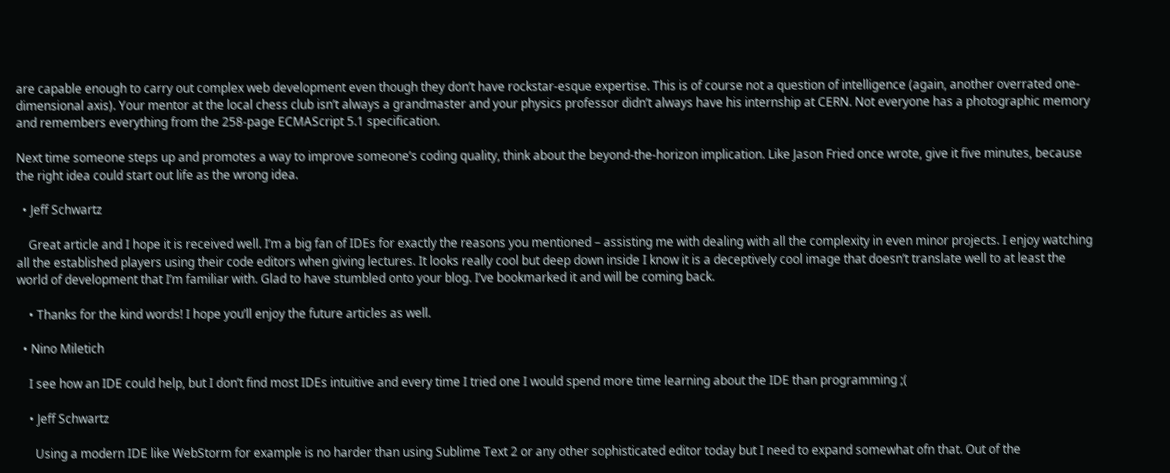are capable enough to carry out complex web development even though they don’t have rockstar-esque expertise. This is of course not a question of intelligence (again, another overrated one-dimensional axis). Your mentor at the local chess club isn’t always a grandmaster and your physics professor didn’t always have his internship at CERN. Not everyone has a photographic memory and remembers everything from the 258-page ECMAScript 5.1 specification.

Next time someone steps up and promotes a way to improve someone’s coding quality, think about the beyond-the-horizon implication. Like Jason Fried once wrote, give it five minutes, because the right idea could start out life as the wrong idea.

  • Jeff Schwartz

    Great article and I hope it is received well. I’m a big fan of IDEs for exactly the reasons you mentioned – assisting me with dealing with all the complexity in even minor projects. I enjoy watching all the established players using their code editors when giving lectures. It looks really cool but deep down inside I know it is a deceptively cool image that doesn’t translate well to at least the world of development that I’m familiar with. Glad to have stumbled onto your blog. I’ve bookmarked it and will be coming back.

    • Thanks for the kind words! I hope you’ll enjoy the future articles as well.

  • Nino Miletich

    I see how an IDE could help, but I don’t find most IDEs intuitive and every time I tried one I would spend more time learning about the IDE than programming ;(

    • Jeff Schwartz

      Using a modern IDE like WebStorm for example is no harder than using Sublime Text 2 or any other sophisticated editor today but I need to expand somewhat ofn that. Out of the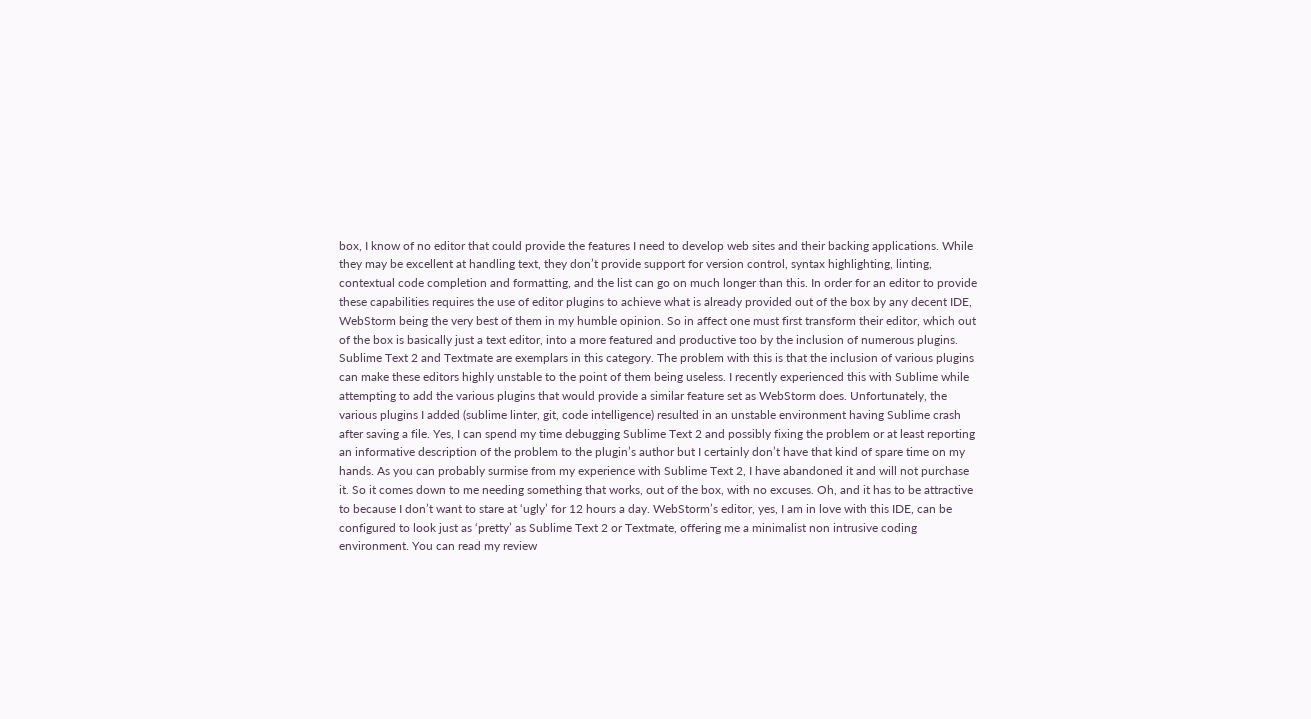box, I know of no editor that could provide the features I need to develop web sites and their backing applications. While they may be excellent at handling text, they don’t provide support for version control, syntax highlighting, linting, contextual code completion and formatting, and the list can go on much longer than this. In order for an editor to provide these capabilities requires the use of editor plugins to achieve what is already provided out of the box by any decent IDE, WebStorm being the very best of them in my humble opinion. So in affect one must first transform their editor, which out of the box is basically just a text editor, into a more featured and productive too by the inclusion of numerous plugins. Sublime Text 2 and Textmate are exemplars in this category. The problem with this is that the inclusion of various plugins can make these editors highly unstable to the point of them being useless. I recently experienced this with Sublime while attempting to add the various plugins that would provide a similar feature set as WebStorm does. Unfortunately, the various plugins I added (sublime linter, git, code intelligence) resulted in an unstable environment having Sublime crash after saving a file. Yes, I can spend my time debugging Sublime Text 2 and possibly fixing the problem or at least reporting an informative description of the problem to the plugin’s author but I certainly don’t have that kind of spare time on my hands. As you can probably surmise from my experience with Sublime Text 2, I have abandoned it and will not purchase it. So it comes down to me needing something that works, out of the box, with no excuses. Oh, and it has to be attractive to because I don’t want to stare at ‘ugly’ for 12 hours a day. WebStorm’s editor, yes, I am in love with this IDE, can be configured to look just as ‘pretty’ as Sublime Text 2 or Textmate, offering me a minimalist non intrusive coding environment. You can read my review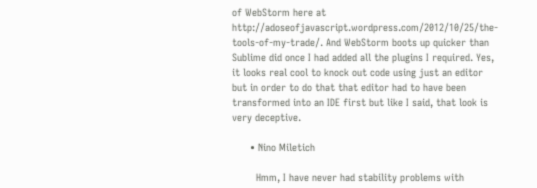of WebStorm here at http://adoseofjavascript.wordpress.com/2012/10/25/the-tools-of-my-trade/. And WebStorm boots up quicker than Sublime did once I had added all the plugins I required. Yes, it looks real cool to knock out code using just an editor but in order to do that that editor had to have been transformed into an IDE first but like I said, that look is very deceptive.

      • Nino Miletich

        Hmm, I have never had stability problems with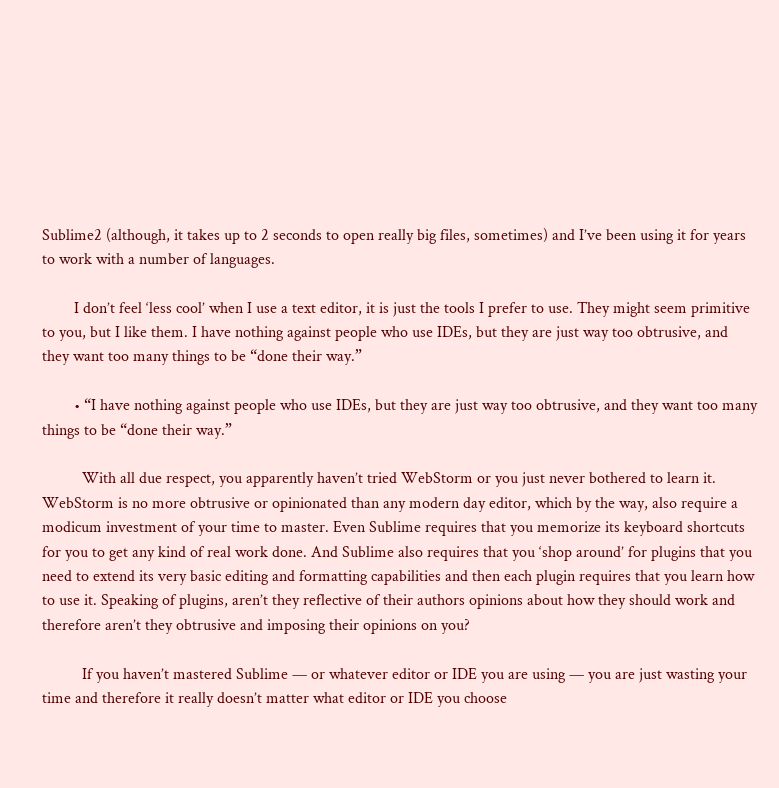Sublime2 (although, it takes up to 2 seconds to open really big files, sometimes) and I’ve been using it for years to work with a number of languages.

        I don’t feel ‘less cool’ when I use a text editor, it is just the tools I prefer to use. They might seem primitive to you, but I like them. I have nothing against people who use IDEs, but they are just way too obtrusive, and they want too many things to be “done their way.”

        • “I have nothing against people who use IDEs, but they are just way too obtrusive, and they want too many things to be “done their way.”

          With all due respect, you apparently haven’t tried WebStorm or you just never bothered to learn it. WebStorm is no more obtrusive or opinionated than any modern day editor, which by the way, also require a modicum investment of your time to master. Even Sublime requires that you memorize its keyboard shortcuts for you to get any kind of real work done. And Sublime also requires that you ‘shop around’ for plugins that you need to extend its very basic editing and formatting capabilities and then each plugin requires that you learn how to use it. Speaking of plugins, aren’t they reflective of their authors opinions about how they should work and therefore aren’t they obtrusive and imposing their opinions on you?

          If you haven’t mastered Sublime — or whatever editor or IDE you are using — you are just wasting your time and therefore it really doesn’t matter what editor or IDE you choose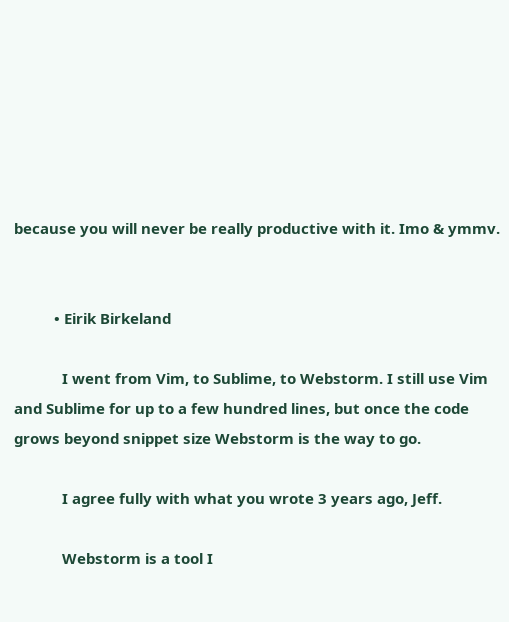because you will never be really productive with it. Imo & ymmv.


          • Eirik Birkeland

            I went from Vim, to Sublime, to Webstorm. I still use Vim and Sublime for up to a few hundred lines, but once the code grows beyond snippet size Webstorm is the way to go.

            I agree fully with what you wrote 3 years ago, Jeff.

            Webstorm is a tool I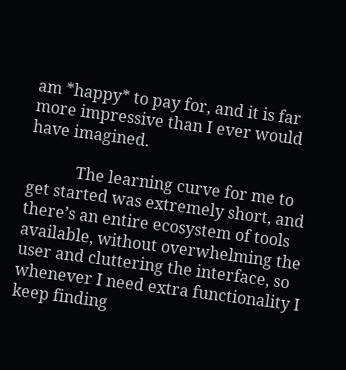am *happy* to pay for, and it is far more impressive than I ever would have imagined.

            The learning curve for me to get started was extremely short, and there’s an entire ecosystem of tools available, without overwhelming the user and cluttering the interface, so whenever I need extra functionality I keep finding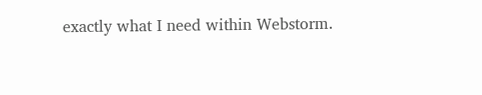exactly what I need within Webstorm.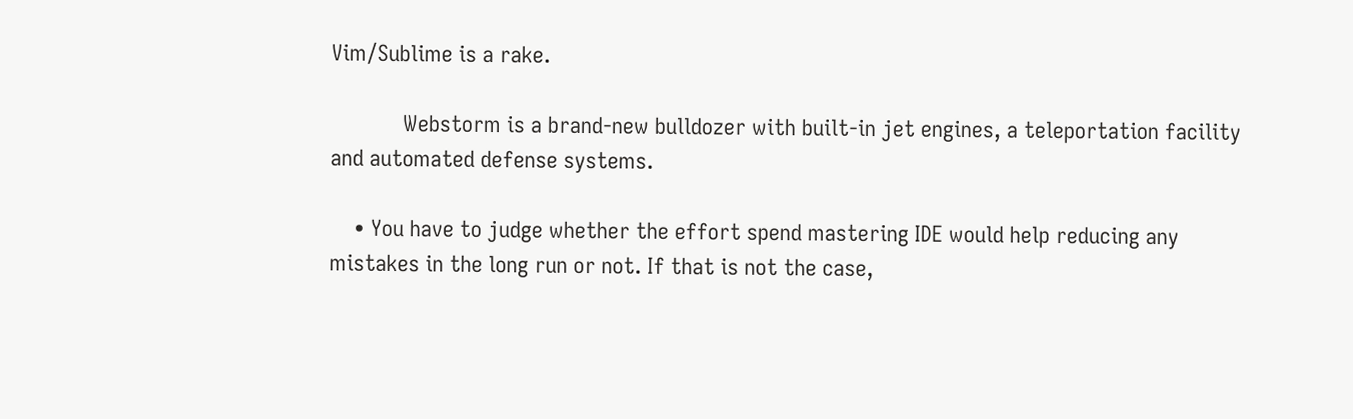Vim/Sublime is a rake.

            Webstorm is a brand-new bulldozer with built-in jet engines, a teleportation facility and automated defense systems.

    • You have to judge whether the effort spend mastering IDE would help reducing any mistakes in the long run or not. If that is not the case,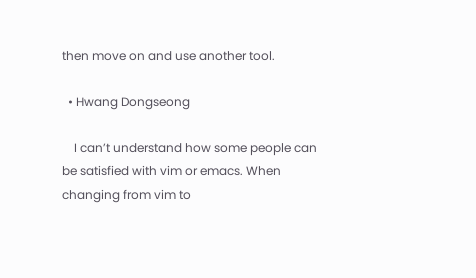then move on and use another tool.

  • Hwang Dongseong

    I can’t understand how some people can be satisfied with vim or emacs. When changing from vim to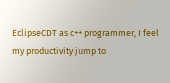EclipseCDT as c++ programmer, I feel my productivity jump to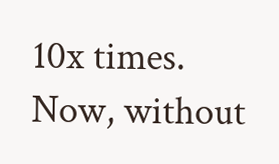10x times. Now, without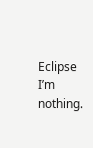Eclipse I’m nothing.